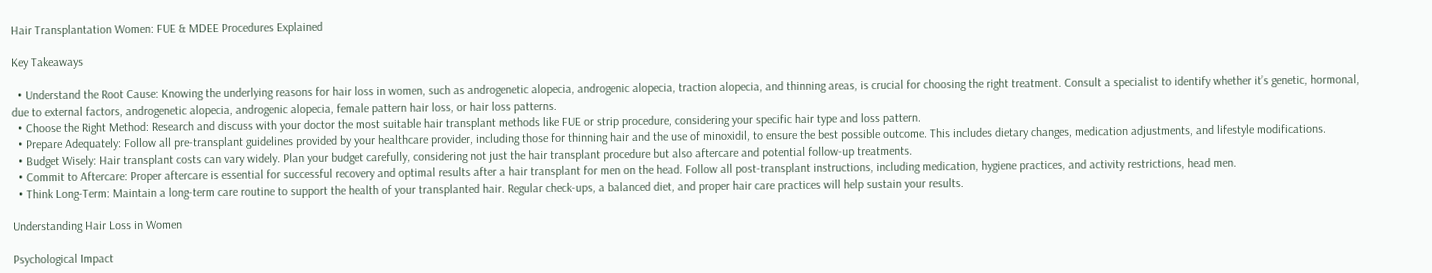Hair Transplantation Women: FUE & MDEE Procedures Explained

Key Takeaways

  • Understand the Root Cause: Knowing the underlying reasons for hair loss in women, such as androgenetic alopecia, androgenic alopecia, traction alopecia, and thinning areas, is crucial for choosing the right treatment. Consult a specialist to identify whether it’s genetic, hormonal, due to external factors, androgenetic alopecia, androgenic alopecia, female pattern hair loss, or hair loss patterns.
  • Choose the Right Method: Research and discuss with your doctor the most suitable hair transplant methods like FUE or strip procedure, considering your specific hair type and loss pattern.
  • Prepare Adequately: Follow all pre-transplant guidelines provided by your healthcare provider, including those for thinning hair and the use of minoxidil, to ensure the best possible outcome. This includes dietary changes, medication adjustments, and lifestyle modifications.
  • Budget Wisely: Hair transplant costs can vary widely. Plan your budget carefully, considering not just the hair transplant procedure but also aftercare and potential follow-up treatments.
  • Commit to Aftercare: Proper aftercare is essential for successful recovery and optimal results after a hair transplant for men on the head. Follow all post-transplant instructions, including medication, hygiene practices, and activity restrictions, head men.
  • Think Long-Term: Maintain a long-term care routine to support the health of your transplanted hair. Regular check-ups, a balanced diet, and proper hair care practices will help sustain your results.

Understanding Hair Loss in Women

Psychological Impact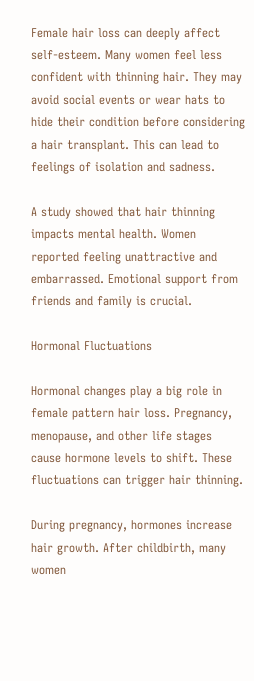Female hair loss can deeply affect self-esteem. Many women feel less confident with thinning hair. They may avoid social events or wear hats to hide their condition before considering a hair transplant. This can lead to feelings of isolation and sadness.

A study showed that hair thinning impacts mental health. Women reported feeling unattractive and embarrassed. Emotional support from friends and family is crucial.

Hormonal Fluctuations

Hormonal changes play a big role in female pattern hair loss. Pregnancy, menopause, and other life stages cause hormone levels to shift. These fluctuations can trigger hair thinning.

During pregnancy, hormones increase hair growth. After childbirth, many women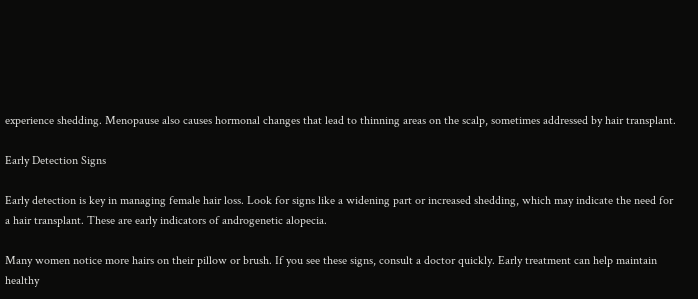experience shedding. Menopause also causes hormonal changes that lead to thinning areas on the scalp, sometimes addressed by hair transplant.

Early Detection Signs

Early detection is key in managing female hair loss. Look for signs like a widening part or increased shedding, which may indicate the need for a hair transplant. These are early indicators of androgenetic alopecia.

Many women notice more hairs on their pillow or brush. If you see these signs, consult a doctor quickly. Early treatment can help maintain healthy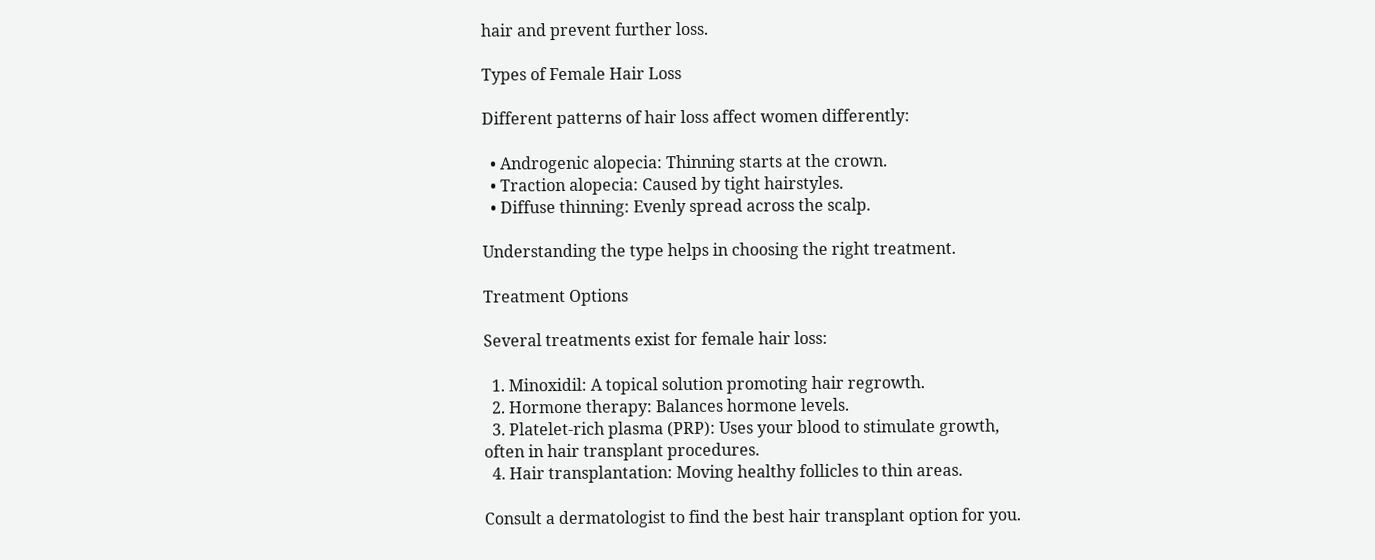hair and prevent further loss.

Types of Female Hair Loss

Different patterns of hair loss affect women differently:

  • Androgenic alopecia: Thinning starts at the crown.
  • Traction alopecia: Caused by tight hairstyles.
  • Diffuse thinning: Evenly spread across the scalp.

Understanding the type helps in choosing the right treatment.

Treatment Options

Several treatments exist for female hair loss:

  1. Minoxidil: A topical solution promoting hair regrowth.
  2. Hormone therapy: Balances hormone levels.
  3. Platelet-rich plasma (PRP): Uses your blood to stimulate growth, often in hair transplant procedures.
  4. Hair transplantation: Moving healthy follicles to thin areas.

Consult a dermatologist to find the best hair transplant option for you.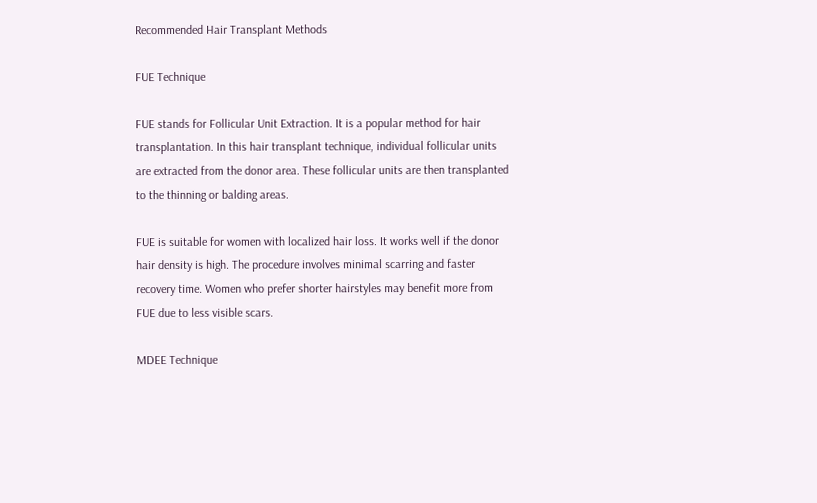Recommended Hair Transplant Methods

FUE Technique

FUE stands for Follicular Unit Extraction. It is a popular method for hair transplantation. In this hair transplant technique, individual follicular units are extracted from the donor area. These follicular units are then transplanted to the thinning or balding areas.

FUE is suitable for women with localized hair loss. It works well if the donor hair density is high. The procedure involves minimal scarring and faster recovery time. Women who prefer shorter hairstyles may benefit more from FUE due to less visible scars.

MDEE Technique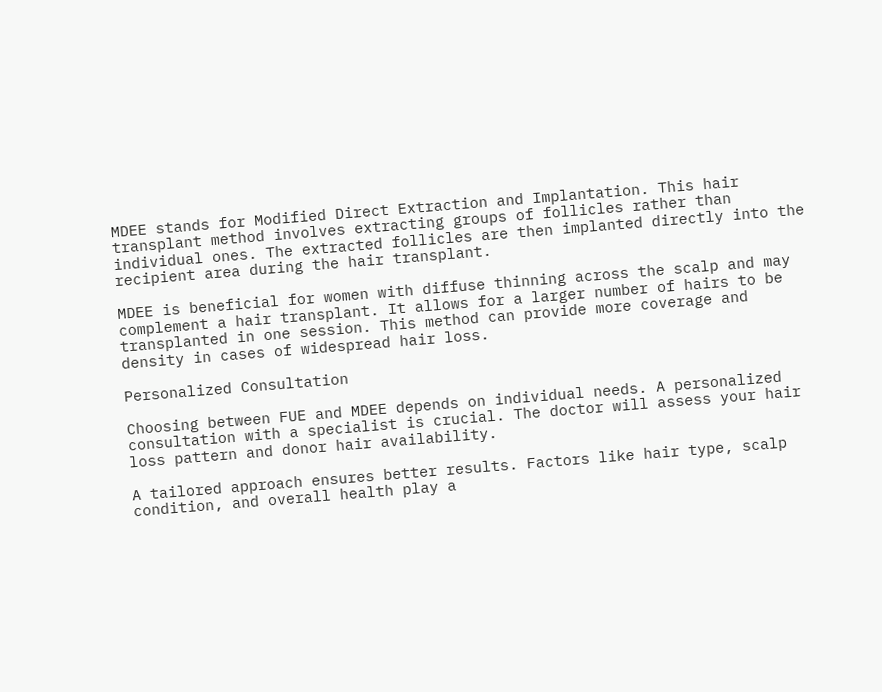MDEE stands for Modified Direct Extraction and Implantation. This hair transplant method involves extracting groups of follicles rather than individual ones. The extracted follicles are then implanted directly into the recipient area during the hair transplant.

MDEE is beneficial for women with diffuse thinning across the scalp and may complement a hair transplant. It allows for a larger number of hairs to be transplanted in one session. This method can provide more coverage and density in cases of widespread hair loss.

Personalized Consultation

Choosing between FUE and MDEE depends on individual needs. A personalized consultation with a specialist is crucial. The doctor will assess your hair loss pattern and donor hair availability.

A tailored approach ensures better results. Factors like hair type, scalp condition, and overall health play a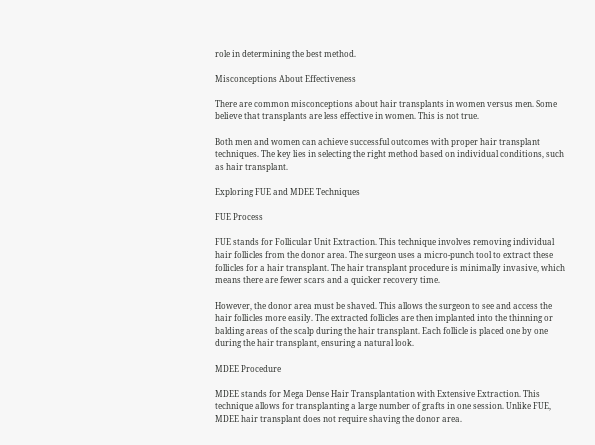role in determining the best method.

Misconceptions About Effectiveness

There are common misconceptions about hair transplants in women versus men. Some believe that transplants are less effective in women. This is not true.

Both men and women can achieve successful outcomes with proper hair transplant techniques. The key lies in selecting the right method based on individual conditions, such as hair transplant.

Exploring FUE and MDEE Techniques

FUE Process

FUE stands for Follicular Unit Extraction. This technique involves removing individual hair follicles from the donor area. The surgeon uses a micro-punch tool to extract these follicles for a hair transplant. The hair transplant procedure is minimally invasive, which means there are fewer scars and a quicker recovery time.

However, the donor area must be shaved. This allows the surgeon to see and access the hair follicles more easily. The extracted follicles are then implanted into the thinning or balding areas of the scalp during the hair transplant. Each follicle is placed one by one during the hair transplant, ensuring a natural look.

MDEE Procedure

MDEE stands for Mega Dense Hair Transplantation with Extensive Extraction. This technique allows for transplanting a large number of grafts in one session. Unlike FUE, MDEE hair transplant does not require shaving the donor area.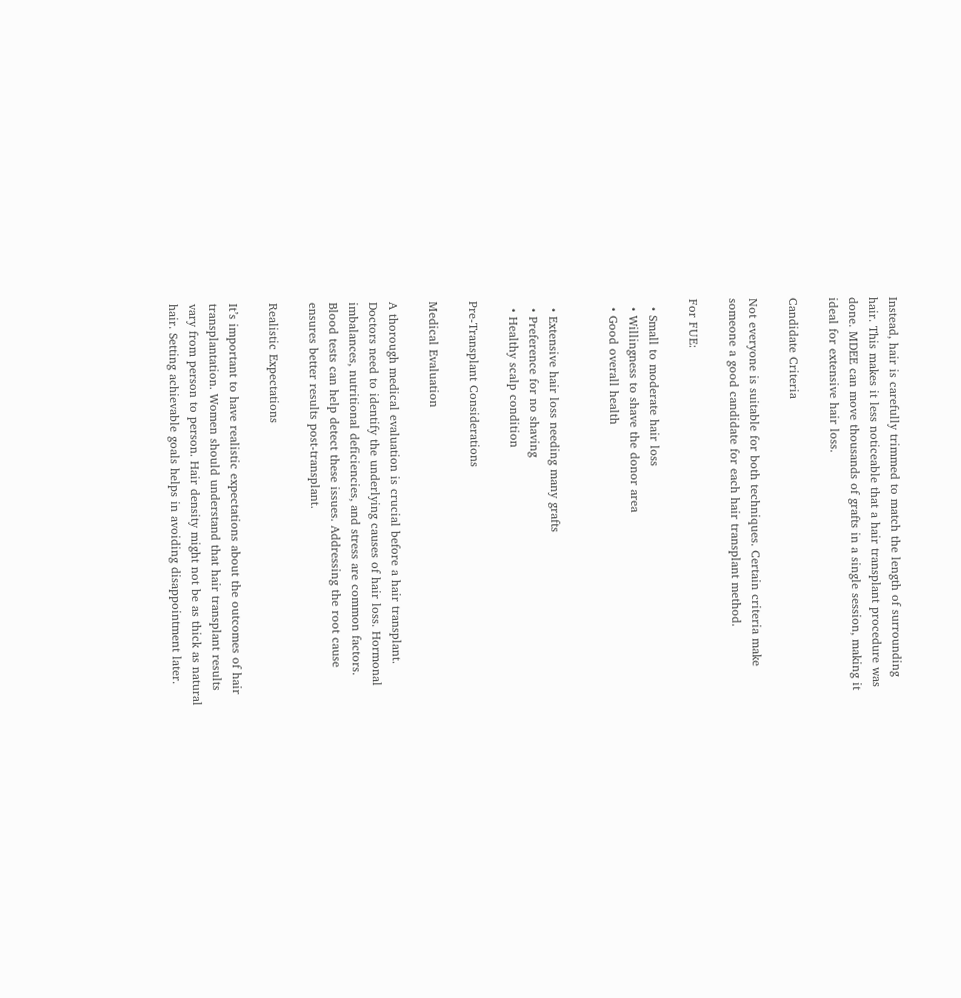Instead, hair is carefully trimmed to match the length of surrounding hair. This makes it less noticeable that a hair transplant procedure was done. MDEE can move thousands of grafts in a single session, making it ideal for extensive hair loss.

Candidate Criteria

Not everyone is suitable for both techniques. Certain criteria make someone a good candidate for each hair transplant method.

For FUE:

  • Small to moderate hair loss
  • Willingness to shave the donor area
  • Good overall health


  • Extensive hair loss needing many grafts
  • Preference for no shaving
  • Healthy scalp condition

Pre-Transplant Considerations

Medical Evaluation

A thorough medical evaluation is crucial before a hair transplant. Doctors need to identify the underlying causes of hair loss. Hormonal imbalances, nutritional deficiencies, and stress are common factors. Blood tests can help detect these issues. Addressing the root cause ensures better results post-transplant.

Realistic Expectations

It’s important to have realistic expectations about the outcomes of hair transplantation. Women should understand that hair transplant results vary from person to person. Hair density might not be as thick as natural hair. Setting achievable goals helps in avoiding disappointment later.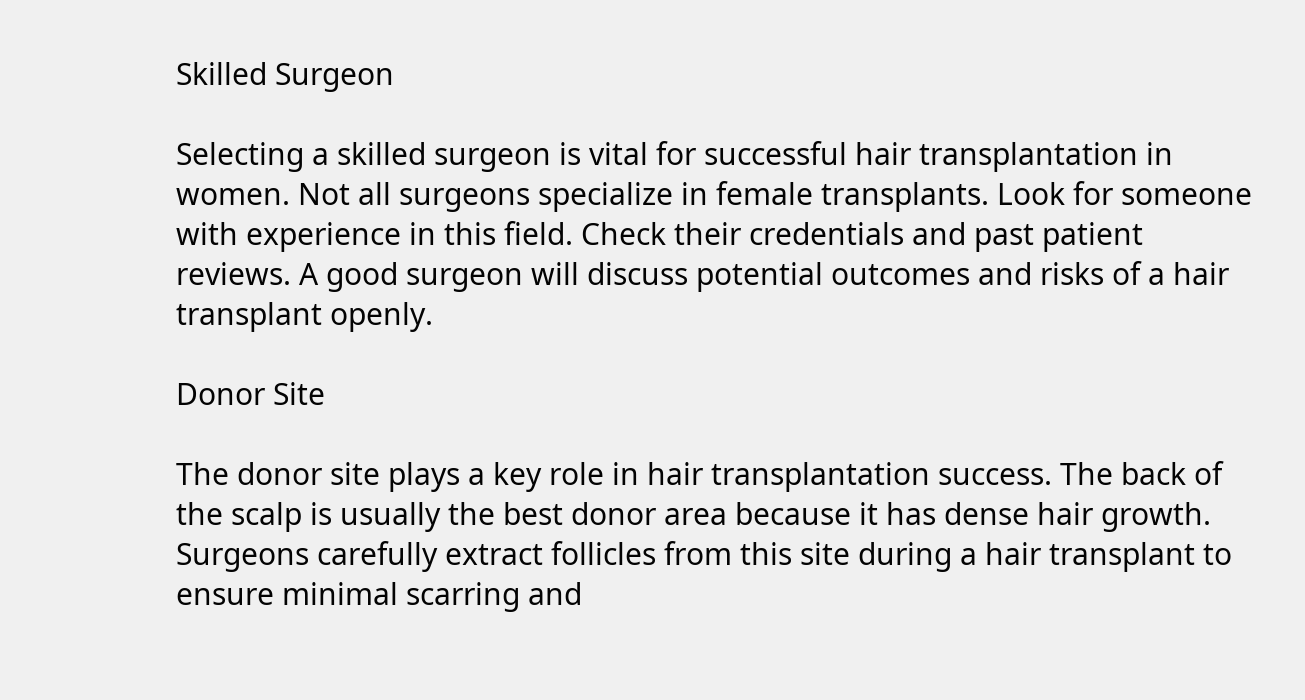Skilled Surgeon

Selecting a skilled surgeon is vital for successful hair transplantation in women. Not all surgeons specialize in female transplants. Look for someone with experience in this field. Check their credentials and past patient reviews. A good surgeon will discuss potential outcomes and risks of a hair transplant openly.

Donor Site

The donor site plays a key role in hair transplantation success. The back of the scalp is usually the best donor area because it has dense hair growth. Surgeons carefully extract follicles from this site during a hair transplant to ensure minimal scarring and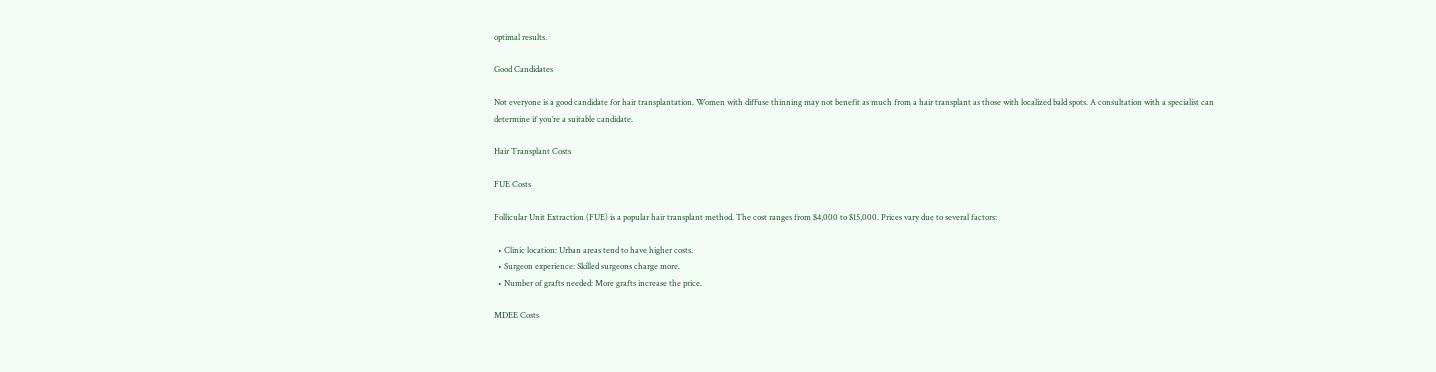optimal results.

Good Candidates

Not everyone is a good candidate for hair transplantation. Women with diffuse thinning may not benefit as much from a hair transplant as those with localized bald spots. A consultation with a specialist can determine if you’re a suitable candidate.

Hair Transplant Costs

FUE Costs

Follicular Unit Extraction (FUE) is a popular hair transplant method. The cost ranges from $4,000 to $15,000. Prices vary due to several factors:

  • Clinic location: Urban areas tend to have higher costs.
  • Surgeon experience: Skilled surgeons charge more.
  • Number of grafts needed: More grafts increase the price.

MDEE Costs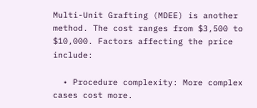Multi-Unit Grafting (MDEE) is another method. The cost ranges from $3,500 to $10,000. Factors affecting the price include:

  • Procedure complexity: More complex cases cost more.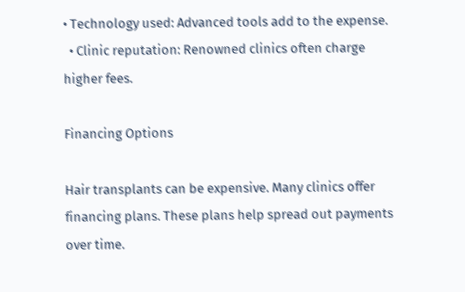• Technology used: Advanced tools add to the expense.
  • Clinic reputation: Renowned clinics often charge higher fees.

Financing Options

Hair transplants can be expensive. Many clinics offer financing plans. These plans help spread out payments over time.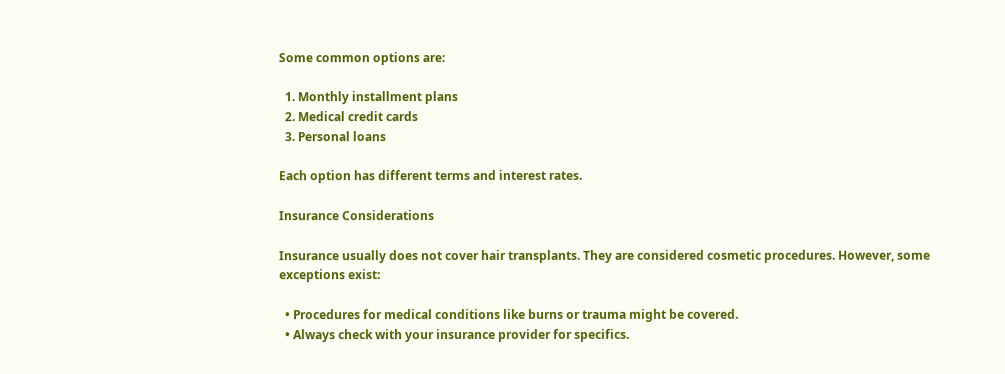Some common options are:

  1. Monthly installment plans
  2. Medical credit cards
  3. Personal loans

Each option has different terms and interest rates.

Insurance Considerations

Insurance usually does not cover hair transplants. They are considered cosmetic procedures. However, some exceptions exist:

  • Procedures for medical conditions like burns or trauma might be covered.
  • Always check with your insurance provider for specifics.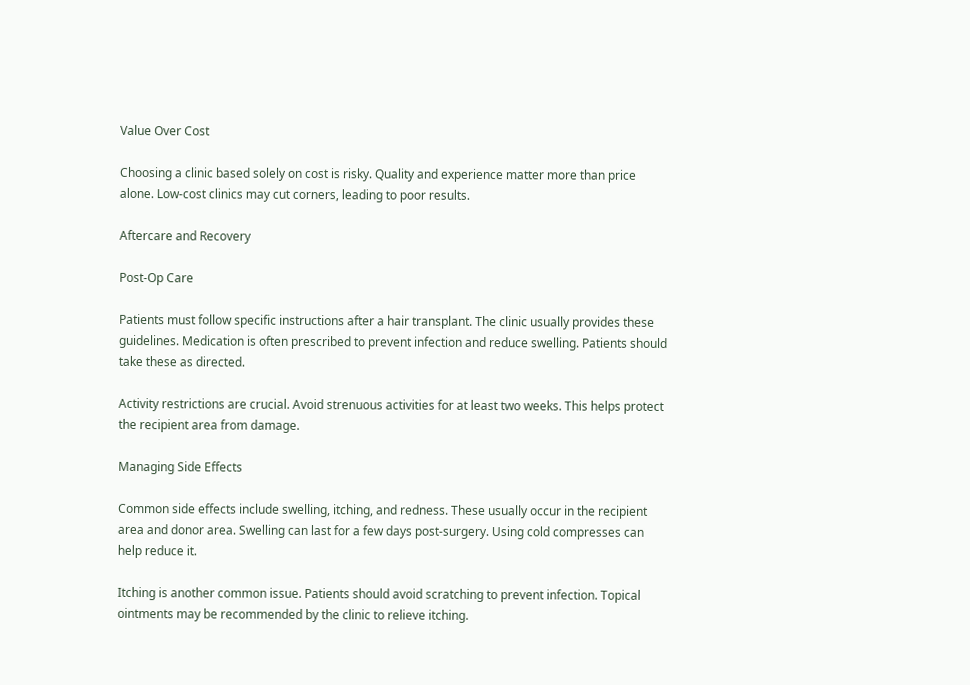Value Over Cost

Choosing a clinic based solely on cost is risky. Quality and experience matter more than price alone. Low-cost clinics may cut corners, leading to poor results.

Aftercare and Recovery

Post-Op Care

Patients must follow specific instructions after a hair transplant. The clinic usually provides these guidelines. Medication is often prescribed to prevent infection and reduce swelling. Patients should take these as directed.

Activity restrictions are crucial. Avoid strenuous activities for at least two weeks. This helps protect the recipient area from damage.

Managing Side Effects

Common side effects include swelling, itching, and redness. These usually occur in the recipient area and donor area. Swelling can last for a few days post-surgery. Using cold compresses can help reduce it.

Itching is another common issue. Patients should avoid scratching to prevent infection. Topical ointments may be recommended by the clinic to relieve itching.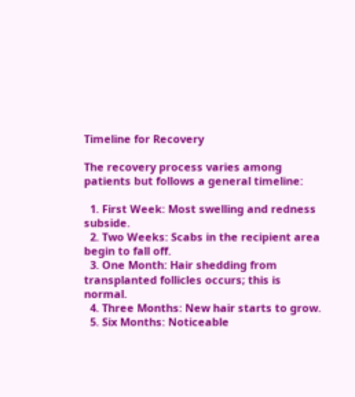Timeline for Recovery

The recovery process varies among patients but follows a general timeline:

  1. First Week: Most swelling and redness subside.
  2. Two Weeks: Scabs in the recipient area begin to fall off.
  3. One Month: Hair shedding from transplanted follicles occurs; this is normal.
  4. Three Months: New hair starts to grow.
  5. Six Months: Noticeable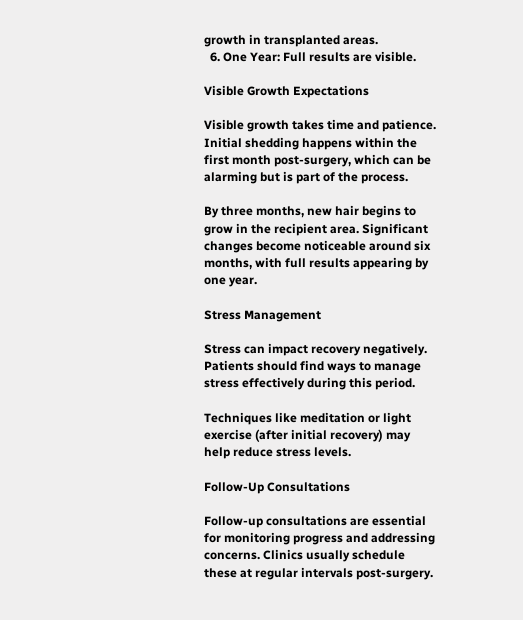growth in transplanted areas.
  6. One Year: Full results are visible.

Visible Growth Expectations

Visible growth takes time and patience. Initial shedding happens within the first month post-surgery, which can be alarming but is part of the process.

By three months, new hair begins to grow in the recipient area. Significant changes become noticeable around six months, with full results appearing by one year.

Stress Management

Stress can impact recovery negatively. Patients should find ways to manage stress effectively during this period.

Techniques like meditation or light exercise (after initial recovery) may help reduce stress levels.

Follow-Up Consultations

Follow-up consultations are essential for monitoring progress and addressing concerns. Clinics usually schedule these at regular intervals post-surgery.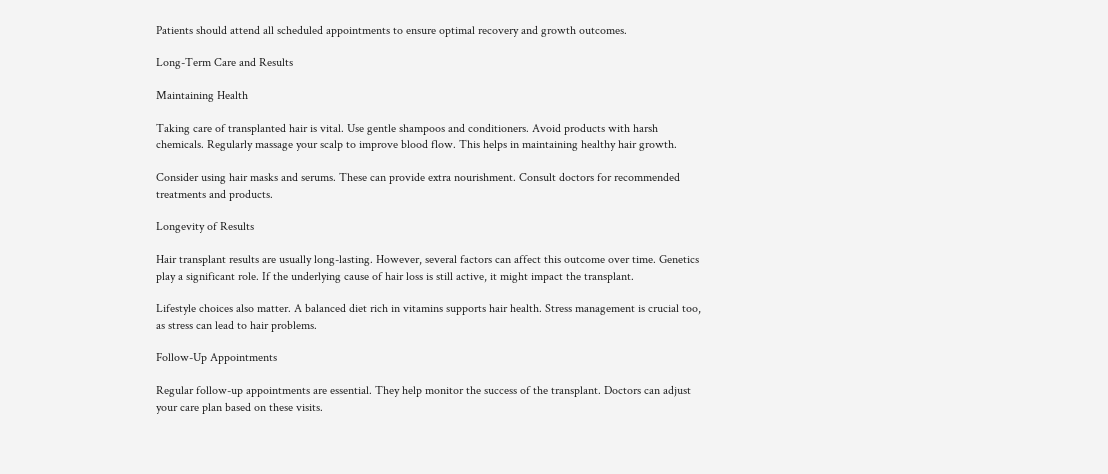Patients should attend all scheduled appointments to ensure optimal recovery and growth outcomes.

Long-Term Care and Results

Maintaining Health

Taking care of transplanted hair is vital. Use gentle shampoos and conditioners. Avoid products with harsh chemicals. Regularly massage your scalp to improve blood flow. This helps in maintaining healthy hair growth.

Consider using hair masks and serums. These can provide extra nourishment. Consult doctors for recommended treatments and products.

Longevity of Results

Hair transplant results are usually long-lasting. However, several factors can affect this outcome over time. Genetics play a significant role. If the underlying cause of hair loss is still active, it might impact the transplant.

Lifestyle choices also matter. A balanced diet rich in vitamins supports hair health. Stress management is crucial too, as stress can lead to hair problems.

Follow-Up Appointments

Regular follow-up appointments are essential. They help monitor the success of the transplant. Doctors can adjust your care plan based on these visits.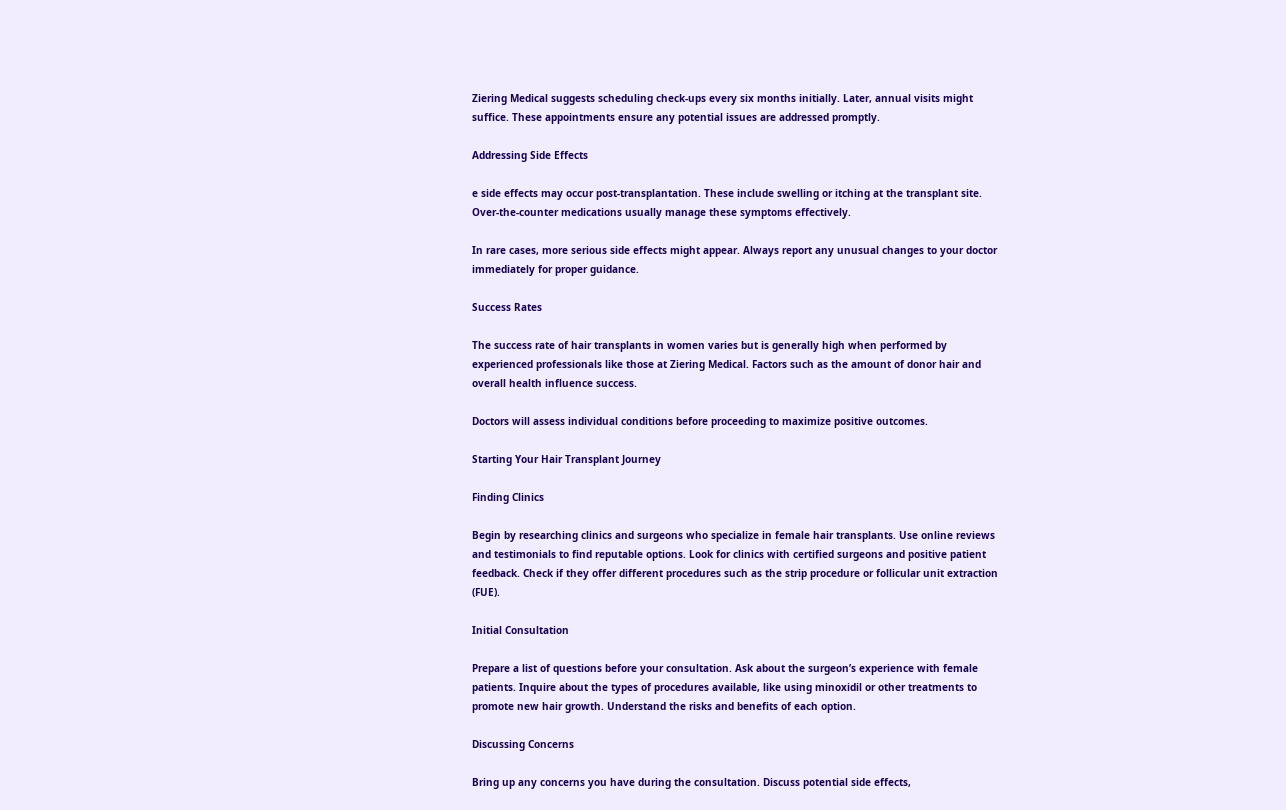Ziering Medical suggests scheduling check-ups every six months initially. Later, annual visits might suffice. These appointments ensure any potential issues are addressed promptly.

Addressing Side Effects

e side effects may occur post-transplantation. These include swelling or itching at the transplant site. Over-the-counter medications usually manage these symptoms effectively.

In rare cases, more serious side effects might appear. Always report any unusual changes to your doctor immediately for proper guidance.

Success Rates

The success rate of hair transplants in women varies but is generally high when performed by experienced professionals like those at Ziering Medical. Factors such as the amount of donor hair and overall health influence success.

Doctors will assess individual conditions before proceeding to maximize positive outcomes.

Starting Your Hair Transplant Journey

Finding Clinics

Begin by researching clinics and surgeons who specialize in female hair transplants. Use online reviews and testimonials to find reputable options. Look for clinics with certified surgeons and positive patient feedback. Check if they offer different procedures such as the strip procedure or follicular unit extraction (FUE).

Initial Consultation

Prepare a list of questions before your consultation. Ask about the surgeon’s experience with female patients. Inquire about the types of procedures available, like using minoxidil or other treatments to promote new hair growth. Understand the risks and benefits of each option.

Discussing Concerns

Bring up any concerns you have during the consultation. Discuss potential side effects,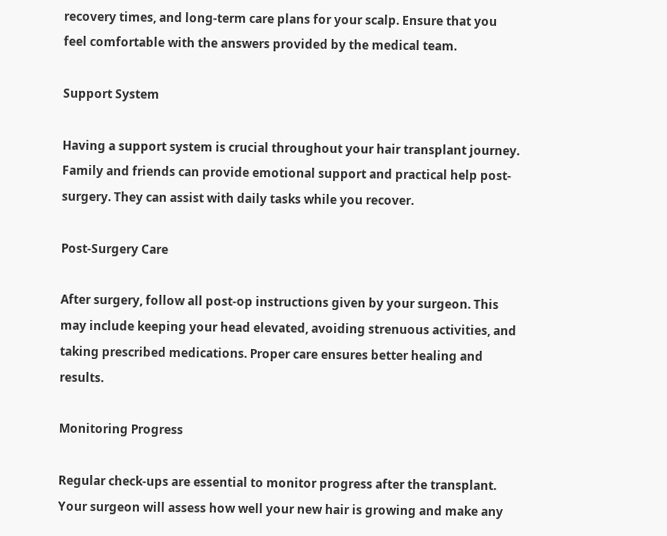recovery times, and long-term care plans for your scalp. Ensure that you feel comfortable with the answers provided by the medical team.

Support System

Having a support system is crucial throughout your hair transplant journey. Family and friends can provide emotional support and practical help post-surgery. They can assist with daily tasks while you recover.

Post-Surgery Care

After surgery, follow all post-op instructions given by your surgeon. This may include keeping your head elevated, avoiding strenuous activities, and taking prescribed medications. Proper care ensures better healing and results.

Monitoring Progress

Regular check-ups are essential to monitor progress after the transplant. Your surgeon will assess how well your new hair is growing and make any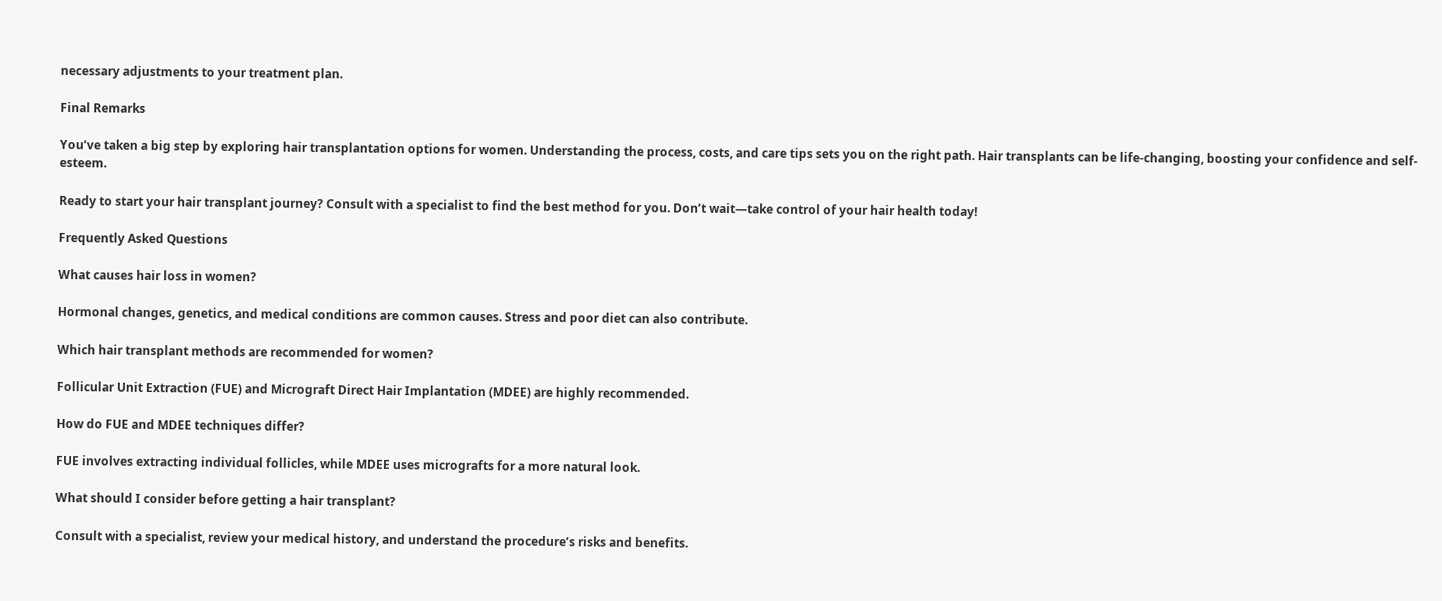necessary adjustments to your treatment plan.

Final Remarks

You’ve taken a big step by exploring hair transplantation options for women. Understanding the process, costs, and care tips sets you on the right path. Hair transplants can be life-changing, boosting your confidence and self-esteem.

Ready to start your hair transplant journey? Consult with a specialist to find the best method for you. Don’t wait—take control of your hair health today!

Frequently Asked Questions

What causes hair loss in women?

Hormonal changes, genetics, and medical conditions are common causes. Stress and poor diet can also contribute.

Which hair transplant methods are recommended for women?

Follicular Unit Extraction (FUE) and Micrograft Direct Hair Implantation (MDEE) are highly recommended.

How do FUE and MDEE techniques differ?

FUE involves extracting individual follicles, while MDEE uses micrografts for a more natural look.

What should I consider before getting a hair transplant?

Consult with a specialist, review your medical history, and understand the procedure’s risks and benefits.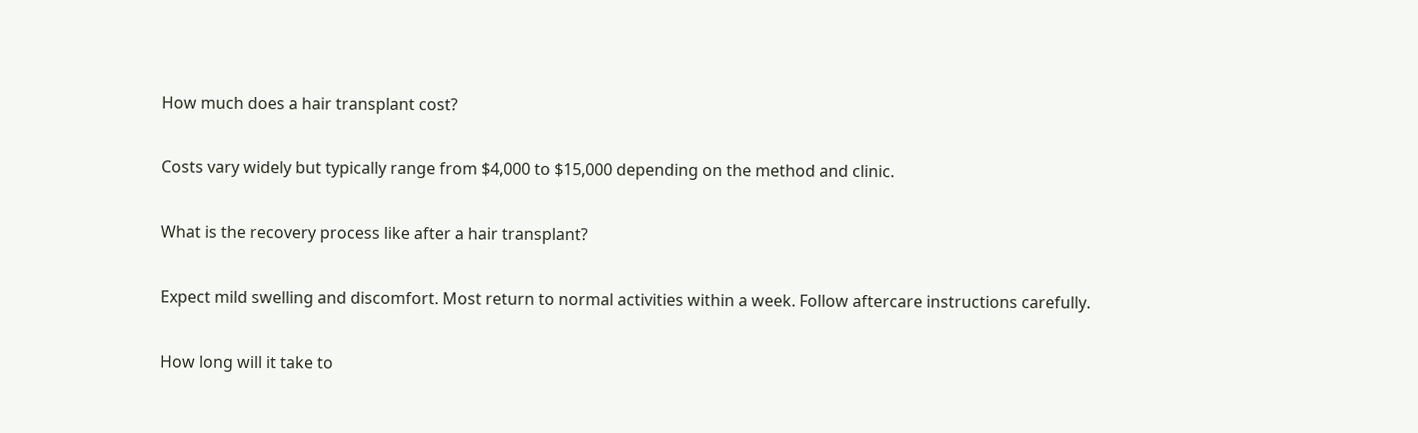How much does a hair transplant cost?

Costs vary widely but typically range from $4,000 to $15,000 depending on the method and clinic.

What is the recovery process like after a hair transplant?

Expect mild swelling and discomfort. Most return to normal activities within a week. Follow aftercare instructions carefully.

How long will it take to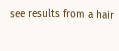see results from a hair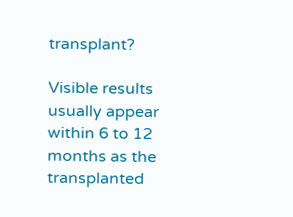transplant?

Visible results usually appear within 6 to 12 months as the transplanted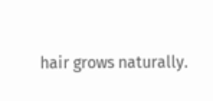hair grows naturally.